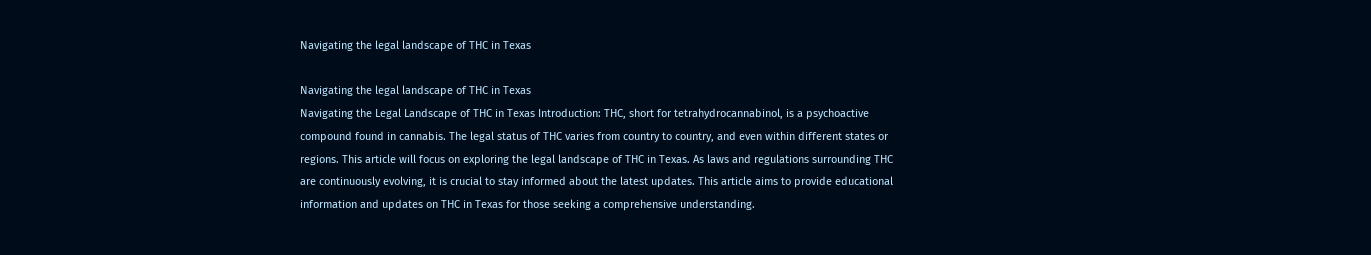Navigating the legal landscape of THC in Texas

Navigating the legal landscape of THC in Texas
Navigating the Legal Landscape of THC in Texas Introduction: THC, short for tetrahydrocannabinol, is a psychoactive compound found in cannabis. The legal status of THC varies from country to country, and even within different states or regions. This article will focus on exploring the legal landscape of THC in Texas. As laws and regulations surrounding THC are continuously evolving, it is crucial to stay informed about the latest updates. This article aims to provide educational information and updates on THC in Texas for those seeking a comprehensive understanding.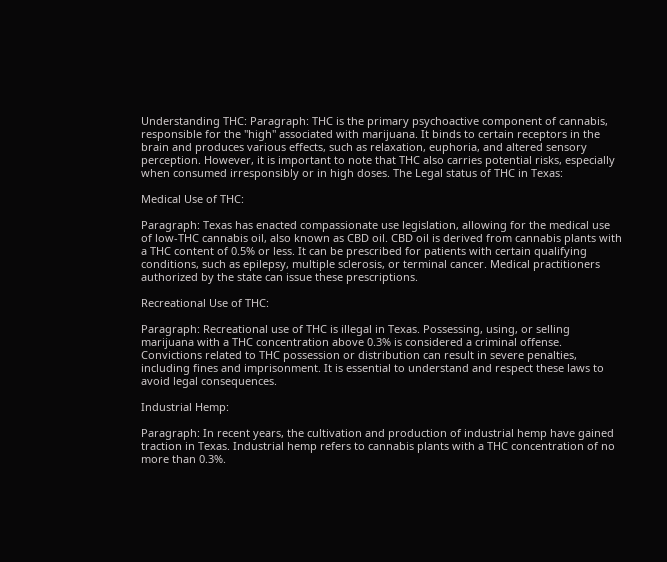Understanding THC: Paragraph: THC is the primary psychoactive component of cannabis, responsible for the "high" associated with marijuana. It binds to certain receptors in the brain and produces various effects, such as relaxation, euphoria, and altered sensory perception. However, it is important to note that THC also carries potential risks, especially when consumed irresponsibly or in high doses. The Legal status of THC in Texas:

Medical Use of THC:

Paragraph: Texas has enacted compassionate use legislation, allowing for the medical use of low-THC cannabis oil, also known as CBD oil. CBD oil is derived from cannabis plants with a THC content of 0.5% or less. It can be prescribed for patients with certain qualifying conditions, such as epilepsy, multiple sclerosis, or terminal cancer. Medical practitioners authorized by the state can issue these prescriptions.

Recreational Use of THC:

Paragraph: Recreational use of THC is illegal in Texas. Possessing, using, or selling marijuana with a THC concentration above 0.3% is considered a criminal offense. Convictions related to THC possession or distribution can result in severe penalties, including fines and imprisonment. It is essential to understand and respect these laws to avoid legal consequences.

Industrial Hemp:

Paragraph: In recent years, the cultivation and production of industrial hemp have gained traction in Texas. Industrial hemp refers to cannabis plants with a THC concentration of no more than 0.3%.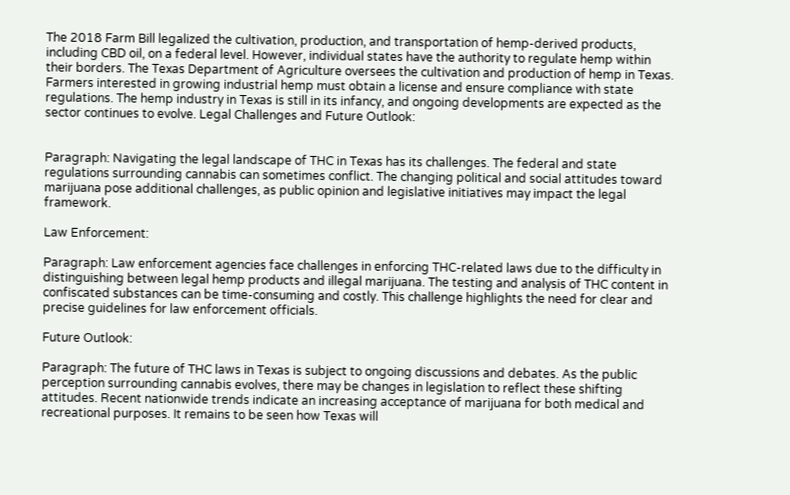The 2018 Farm Bill legalized the cultivation, production, and transportation of hemp-derived products, including CBD oil, on a federal level. However, individual states have the authority to regulate hemp within their borders. The Texas Department of Agriculture oversees the cultivation and production of hemp in Texas. Farmers interested in growing industrial hemp must obtain a license and ensure compliance with state regulations. The hemp industry in Texas is still in its infancy, and ongoing developments are expected as the sector continues to evolve. Legal Challenges and Future Outlook:


Paragraph: Navigating the legal landscape of THC in Texas has its challenges. The federal and state regulations surrounding cannabis can sometimes conflict. The changing political and social attitudes toward marijuana pose additional challenges, as public opinion and legislative initiatives may impact the legal framework.

Law Enforcement:

Paragraph: Law enforcement agencies face challenges in enforcing THC-related laws due to the difficulty in distinguishing between legal hemp products and illegal marijuana. The testing and analysis of THC content in confiscated substances can be time-consuming and costly. This challenge highlights the need for clear and precise guidelines for law enforcement officials.

Future Outlook:

Paragraph: The future of THC laws in Texas is subject to ongoing discussions and debates. As the public perception surrounding cannabis evolves, there may be changes in legislation to reflect these shifting attitudes. Recent nationwide trends indicate an increasing acceptance of marijuana for both medical and recreational purposes. It remains to be seen how Texas will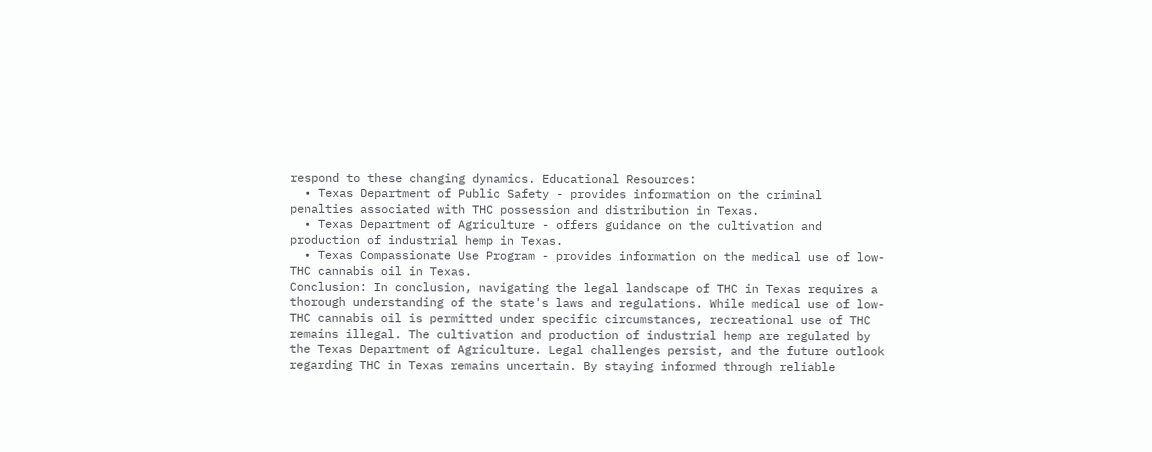respond to these changing dynamics. Educational Resources:
  • Texas Department of Public Safety - provides information on the criminal penalties associated with THC possession and distribution in Texas.
  • Texas Department of Agriculture - offers guidance on the cultivation and production of industrial hemp in Texas.
  • Texas Compassionate Use Program - provides information on the medical use of low-THC cannabis oil in Texas.
Conclusion: In conclusion, navigating the legal landscape of THC in Texas requires a thorough understanding of the state's laws and regulations. While medical use of low-THC cannabis oil is permitted under specific circumstances, recreational use of THC remains illegal. The cultivation and production of industrial hemp are regulated by the Texas Department of Agriculture. Legal challenges persist, and the future outlook regarding THC in Texas remains uncertain. By staying informed through reliable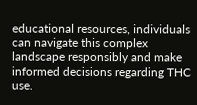educational resources, individuals can navigate this complex landscape responsibly and make informed decisions regarding THC use.